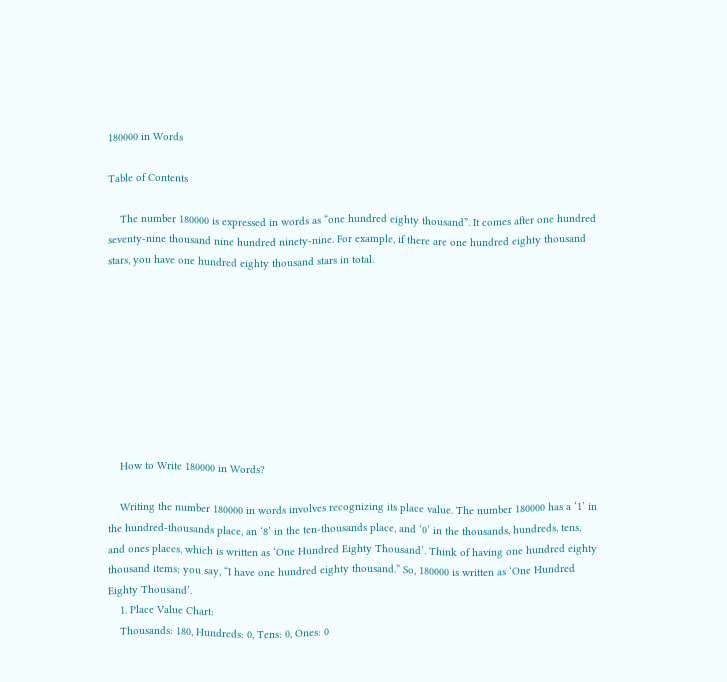180000 in Words

Table of Contents

    The number 180000 is expressed in words as “one hundred eighty thousand”. It comes after one hundred seventy-nine thousand nine hundred ninety-nine. For example, if there are one hundred eighty thousand stars, you have one hundred eighty thousand stars in total.









    How to Write 180000 in Words?

    Writing the number 180000 in words involves recognizing its place value. The number 180000 has a ‘1’ in the hundred-thousands place, an ‘8’ in the ten-thousands place, and ‘0’ in the thousands, hundreds, tens, and ones places, which is written as ‘One Hundred Eighty Thousand’. Think of having one hundred eighty thousand items; you say, “I have one hundred eighty thousand.” So, 180000 is written as ‘One Hundred Eighty Thousand’.
    1. Place Value Chart:
    Thousands: 180, Hundreds: 0, Tens: 0, Ones: 0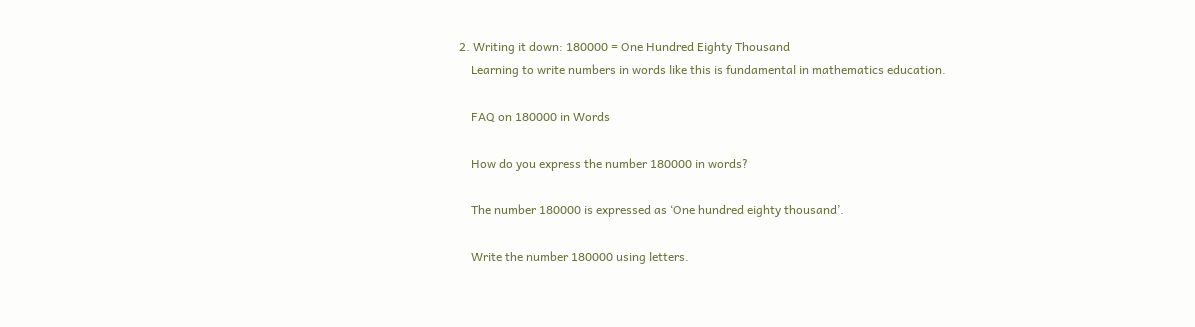2. Writing it down: 180000 = One Hundred Eighty Thousand
    Learning to write numbers in words like this is fundamental in mathematics education.

    FAQ on 180000 in Words

    How do you express the number 180000 in words?

    The number 180000 is expressed as ‘One hundred eighty thousand’.

    Write the number 180000 using letters.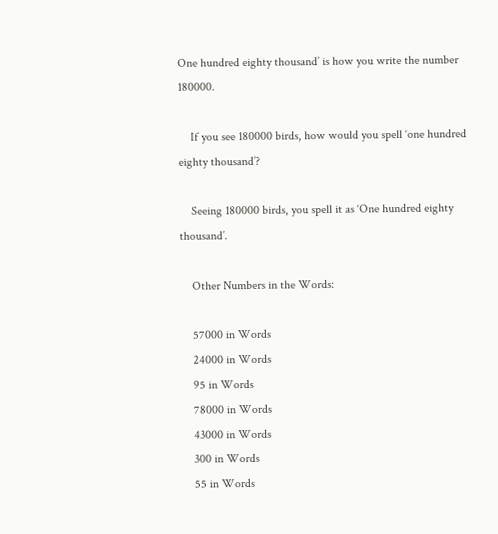One hundred eighty thousand’ is how you write the number 180000.

    If you see 180000 birds, how would you spell ‘one hundred eighty thousand’?

    Seeing 180000 birds, you spell it as ‘One hundred eighty thousand’.

    Other Numbers in the Words:

    57000 in Words
    24000 in Words
    95 in Words
    78000 in Words
    43000 in Words
    300 in Words
    55 in Words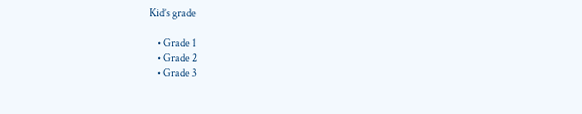Kid’s grade

    • Grade 1
    • Grade 2
    • Grade 3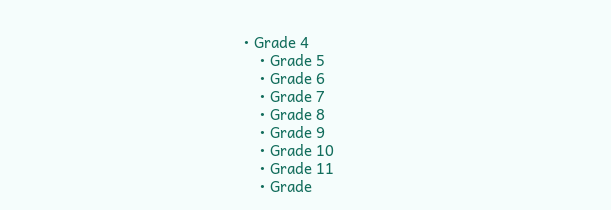• Grade 4
    • Grade 5
    • Grade 6
    • Grade 7
    • Grade 8
    • Grade 9
    • Grade 10
    • Grade 11
    • Grade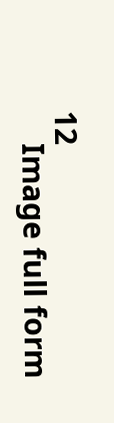12
    Image full form